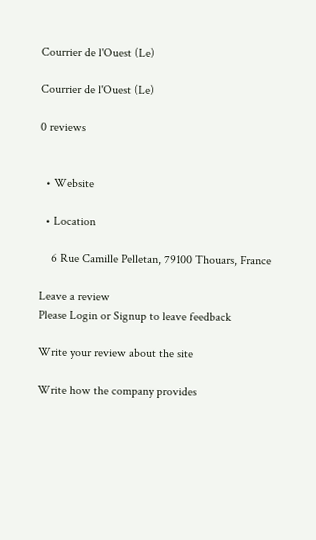Courrier de l'Ouest (Le)

Courrier de l'Ouest (Le)

0 reviews


  • Website

  • Location

    6 Rue Camille Pelletan, 79100 Thouars, France

Leave a review
Please Login or Signup to leave feedback

Write your review about the site

Write how the company provides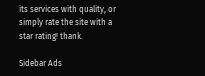its services with quality, or simply rate the site with a star rating! thank.

Sidebar Ads